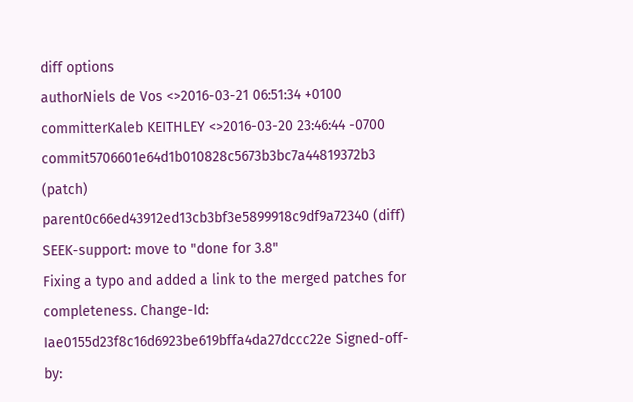diff options
authorNiels de Vos <>2016-03-21 06:51:34 +0100
committerKaleb KEITHLEY <>2016-03-20 23:46:44 -0700
commit5706601e64d1b010828c5673b3bc7a44819372b3 (patch)
parent0c66ed43912ed13cb3bf3e5899918c9df9a72340 (diff)
SEEK-support: move to "done for 3.8"
Fixing a typo and added a link to the merged patches for completeness. Change-Id: Iae0155d23f8c16d6923be619bffa4da27dccc22e Signed-off-by: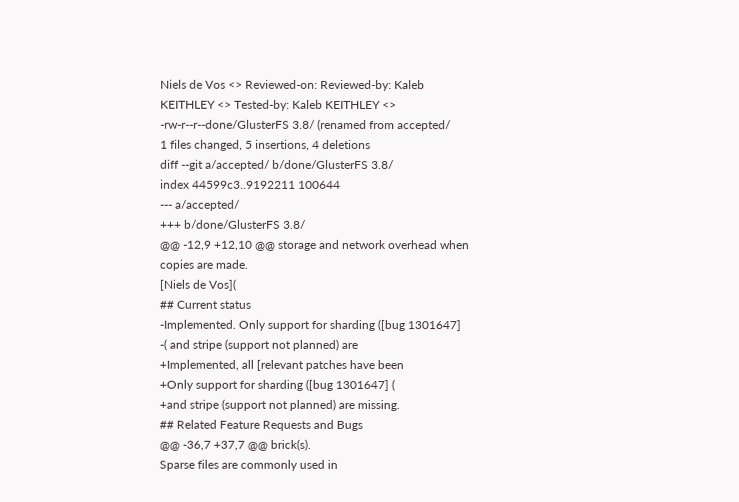Niels de Vos <> Reviewed-on: Reviewed-by: Kaleb KEITHLEY <> Tested-by: Kaleb KEITHLEY <>
-rw-r--r--done/GlusterFS 3.8/ (renamed from accepted/
1 files changed, 5 insertions, 4 deletions
diff --git a/accepted/ b/done/GlusterFS 3.8/
index 44599c3..9192211 100644
--- a/accepted/
+++ b/done/GlusterFS 3.8/
@@ -12,9 +12,10 @@ storage and network overhead when copies are made.
[Niels de Vos](
## Current status
-Implemented. Only support for sharding ([bug 1301647]
-( and stripe (support not planned) are
+Implemented, all [relevant patches have been
+Only support for sharding ([bug 1301647] (
+and stripe (support not planned) are missing.
## Related Feature Requests and Bugs
@@ -36,7 +37,7 @@ brick(s).
Sparse files are commonly used in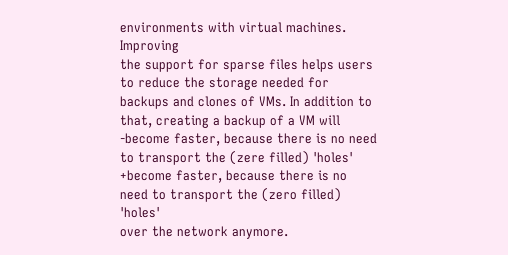environments with virtual machines. Improving
the support for sparse files helps users to reduce the storage needed for
backups and clones of VMs. In addition to that, creating a backup of a VM will
-become faster, because there is no need to transport the (zere filled) 'holes'
+become faster, because there is no need to transport the (zero filled) 'holes'
over the network anymore.